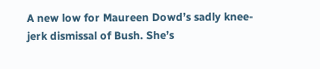A new low for Maureen Dowd’s sadly knee-jerk dismissal of Bush. She’s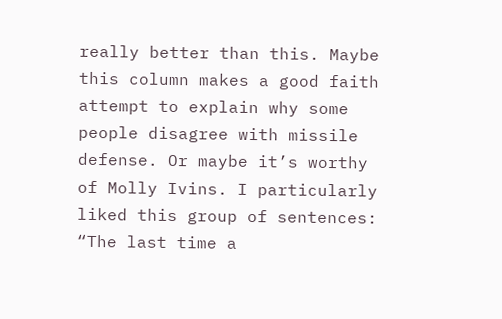really better than this. Maybe this column makes a good faith attempt to explain why some people disagree with missile defense. Or maybe it’s worthy of Molly Ivins. I particularly liked this group of sentences: “The last time a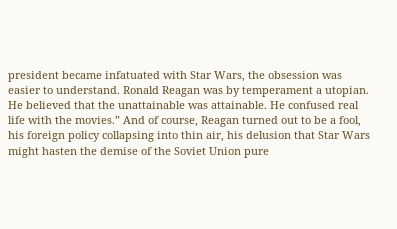president became infatuated with Star Wars, the obsession was easier to understand. Ronald Reagan was by temperament a utopian. He believed that the unattainable was attainable. He confused real life with the movies.” And of course, Reagan turned out to be a fool, his foreign policy collapsing into thin air, his delusion that Star Wars might hasten the demise of the Soviet Union pure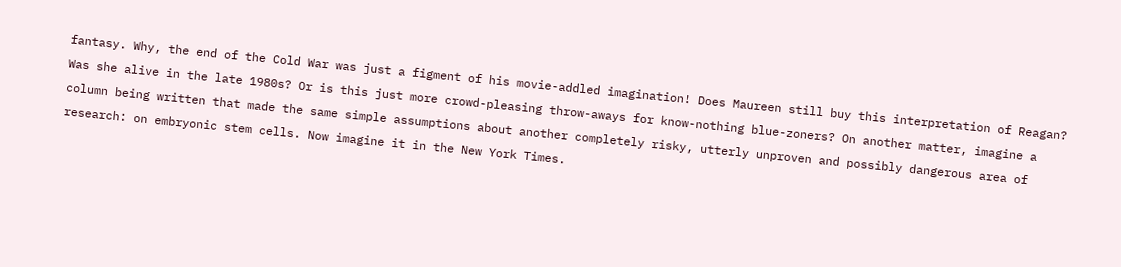fantasy. Why, the end of the Cold War was just a figment of his movie-addled imagination! Does Maureen still buy this interpretation of Reagan? Was she alive in the late 1980s? Or is this just more crowd-pleasing throw-aways for know-nothing blue-zoners? On another matter, imagine a column being written that made the same simple assumptions about another completely risky, utterly unproven and possibly dangerous area of research: on embryonic stem cells. Now imagine it in the New York Times.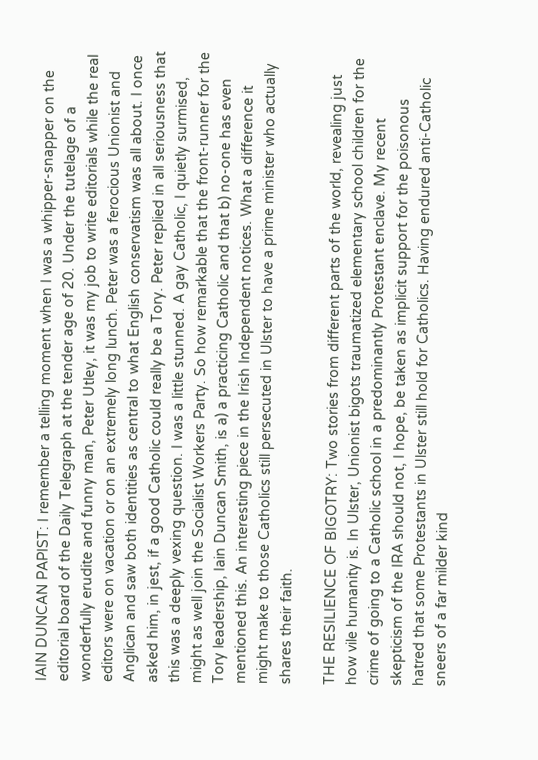IAIN DUNCAN PAPIST: I remember a telling moment when I was a whipper-snapper on the editorial board of the Daily Telegraph at the tender age of 20. Under the tutelage of a wonderfully erudite and funny man, Peter Utley, it was my job to write editorials while the real editors were on vacation or on an extremely long lunch. Peter was a ferocious Unionist and Anglican and saw both identities as central to what English conservatism was all about. I once asked him, in jest, if a good Catholic could really be a Tory. Peter replied in all seriousness that this was a deeply vexing question. I was a little stunned. A gay Catholic, I quietly surmised, might as well join the Socialist Workers Party. So how remarkable that the front-runner for the Tory leadership, Iain Duncan Smith, is a) a practicing Catholic and that b) no-one has even mentioned this. An interesting piece in the Irish Independent notices. What a difference it might make to those Catholics still persecuted in Ulster to have a prime minister who actually shares their faith.

THE RESILIENCE OF BIGOTRY: Two stories from different parts of the world, revealing just how vile humanity is. In Ulster, Unionist bigots traumatized elementary school children for the crime of going to a Catholic school in a predominantly Protestant enclave. My recent skepticism of the IRA should not, I hope, be taken as implicit support for the poisonous hatred that some Protestants in Ulster still hold for Catholics. Having endured anti-Catholic sneers of a far milder kind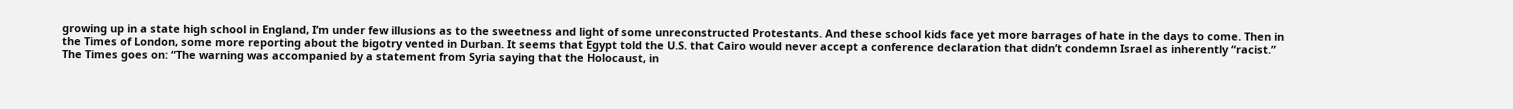growing up in a state high school in England, I’m under few illusions as to the sweetness and light of some unreconstructed Protestants. And these school kids face yet more barrages of hate in the days to come. Then in the Times of London, some more reporting about the bigotry vented in Durban. It seems that Egypt told the U.S. that Cairo would never accept a conference declaration that didn’t condemn Israel as inherently “racist.” The Times goes on: “The warning was accompanied by a statement from Syria saying that the Holocaust, in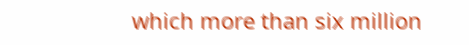which more than six million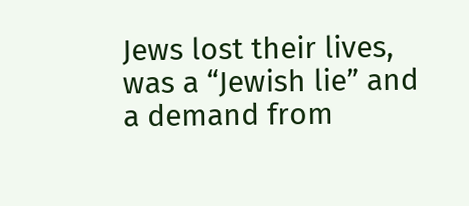Jews lost their lives, was a “Jewish lie” and a demand from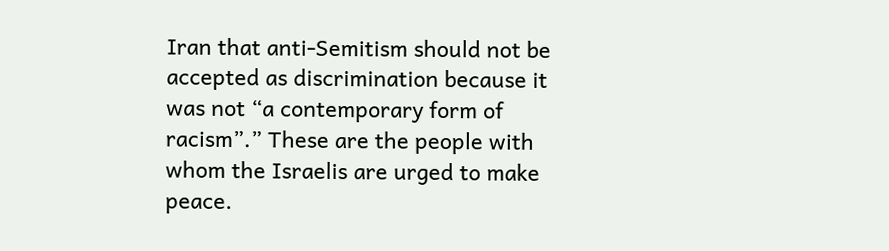Iran that anti-Semitism should not be accepted as discrimination because it was not “a contemporary form of racism”.” These are the people with whom the Israelis are urged to make peace.